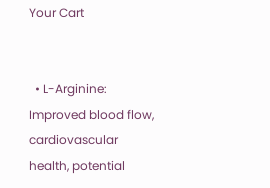Your Cart


  • L-Arginine: Improved blood flow, cardiovascular health, potential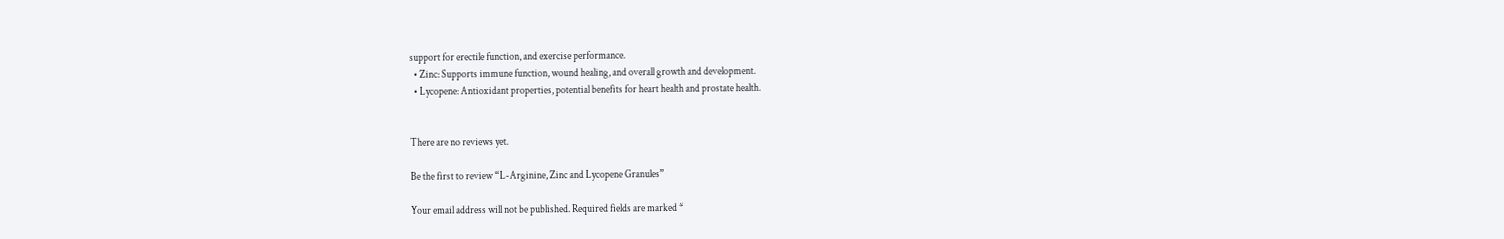support for erectile function, and exercise performance.
  • Zinc: Supports immune function, wound healing, and overall growth and development.
  • Lycopene: Antioxidant properties, potential benefits for heart health and prostate health.


There are no reviews yet.

Be the first to review “L-Arginine, Zinc and Lycopene Granules”

Your email address will not be published. Required fields are marked *